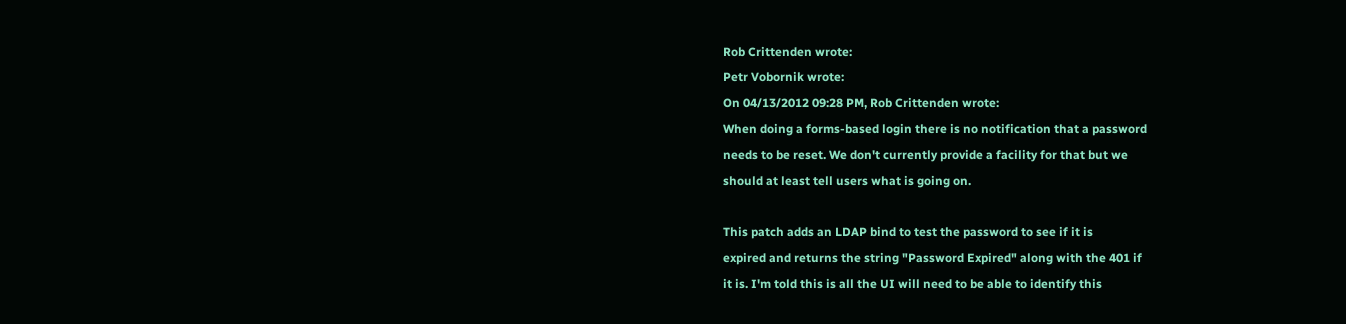Rob Crittenden wrote:
Petr Vobornik wrote:
On 04/13/2012 09:28 PM, Rob Crittenden wrote:
When doing a forms-based login there is no notification that a password
needs to be reset. We don't currently provide a facility for that but we
should at least tell users what is going on.

This patch adds an LDAP bind to test the password to see if it is
expired and returns the string "Password Expired" along with the 401 if
it is. I'm told this is all the UI will need to be able to identify this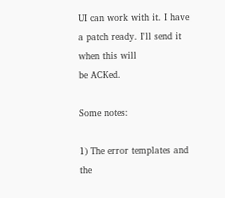UI can work with it. I have a patch ready. I'll send it when this will
be ACKed.

Some notes:

1) The error templates and the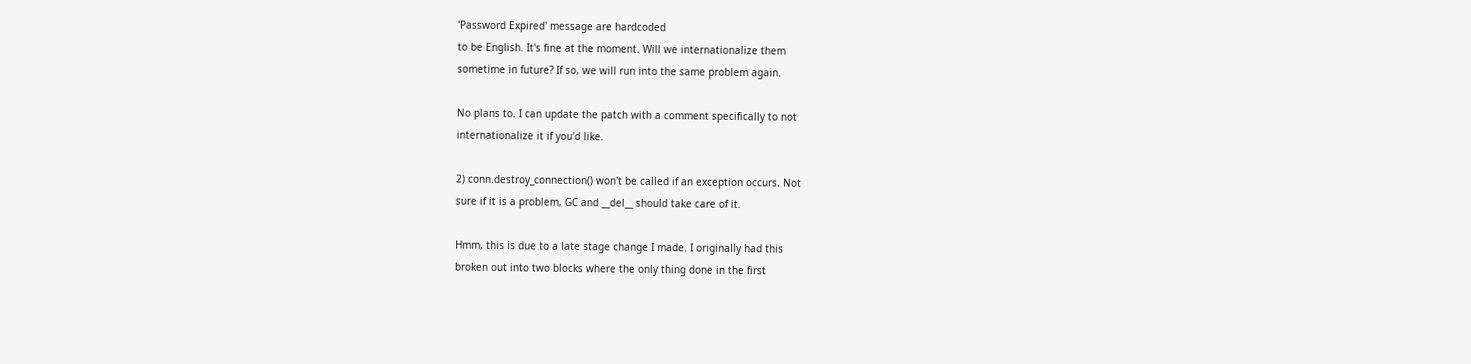'Password Expired' message are hardcoded
to be English. It's fine at the moment. Will we internationalize them
sometime in future? If so, we will run into the same problem again.

No plans to. I can update the patch with a comment specifically to not
internationalize it if you'd like.

2) conn.destroy_connection() won't be called if an exception occurs. Not
sure if it is a problem, GC and __del__ should take care of it.

Hmm, this is due to a late stage change I made. I originally had this
broken out into two blocks where the only thing done in the first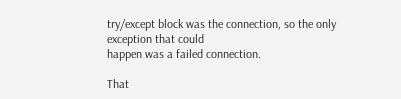try/except block was the connection, so the only exception that could
happen was a failed connection.

That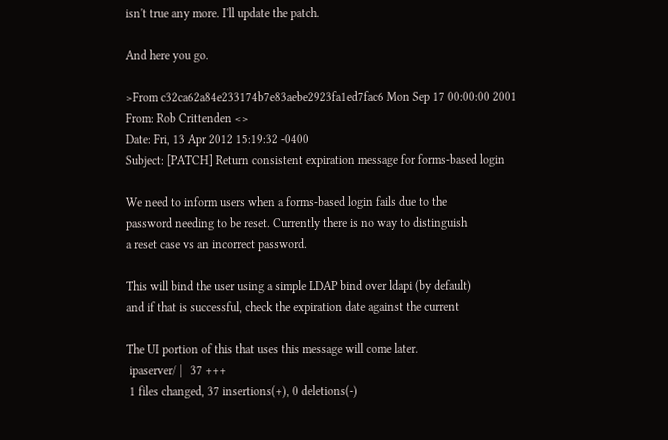isn't true any more. I'll update the patch.

And here you go.

>From c32ca62a84e233174b7e83aebe2923fa1ed7fac6 Mon Sep 17 00:00:00 2001
From: Rob Crittenden <>
Date: Fri, 13 Apr 2012 15:19:32 -0400
Subject: [PATCH] Return consistent expiration message for forms-based login

We need to inform users when a forms-based login fails due to the
password needing to be reset. Currently there is no way to distinguish
a reset case vs an incorrect password.

This will bind the user using a simple LDAP bind over ldapi (by default)
and if that is successful, check the expiration date against the current

The UI portion of this that uses this message will come later.
 ipaserver/ |   37 +++
 1 files changed, 37 insertions(+), 0 deletions(-)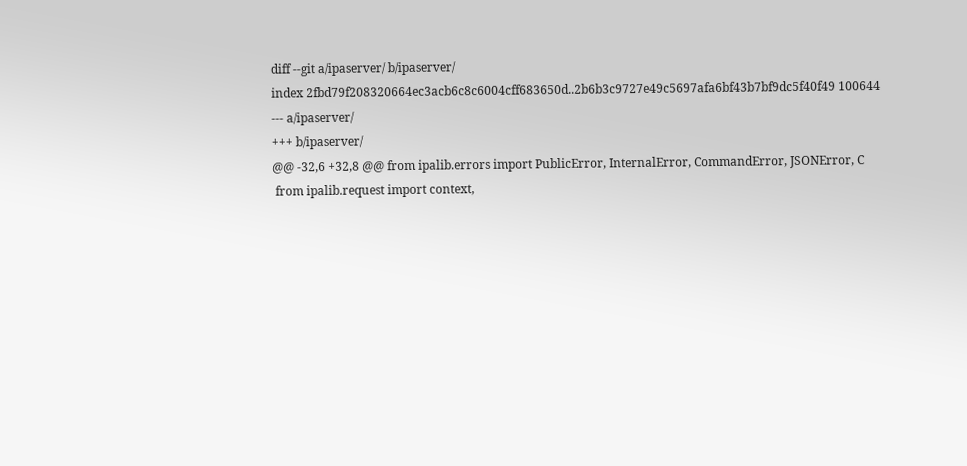diff --git a/ipaserver/ b/ipaserver/
index 2fbd79f208320664ec3acb6c8c6004cff683650d..2b6b3c9727e49c5697afa6bf43b7bf9dc5f40f49 100644
--- a/ipaserver/
+++ b/ipaserver/
@@ -32,6 +32,8 @@ from ipalib.errors import PublicError, InternalError, CommandError, JSONError, C
 from ipalib.request import context,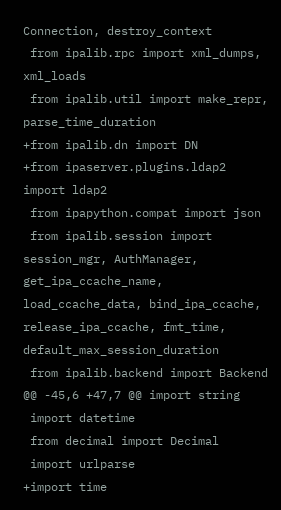Connection, destroy_context
 from ipalib.rpc import xml_dumps, xml_loads
 from ipalib.util import make_repr, parse_time_duration
+from ipalib.dn import DN
+from ipaserver.plugins.ldap2 import ldap2
 from ipapython.compat import json
 from ipalib.session import session_mgr, AuthManager, get_ipa_ccache_name, load_ccache_data, bind_ipa_ccache, release_ipa_ccache, fmt_time, default_max_session_duration
 from ipalib.backend import Backend
@@ -45,6 +47,7 @@ import string
 import datetime
 from decimal import Decimal
 import urlparse
+import time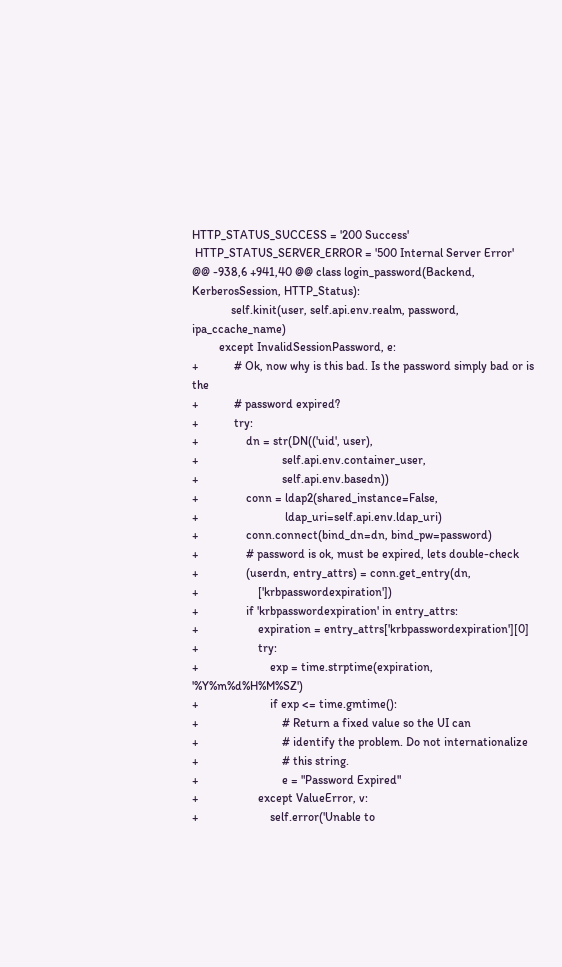HTTP_STATUS_SUCCESS = '200 Success'
 HTTP_STATUS_SERVER_ERROR = '500 Internal Server Error'
@@ -938,6 +941,40 @@ class login_password(Backend, KerberosSession, HTTP_Status):
             self.kinit(user, self.api.env.realm, password, ipa_ccache_name)
         except InvalidSessionPassword, e:
+            # Ok, now why is this bad. Is the password simply bad or is the
+            # password expired?
+            try:
+                dn = str(DN(('uid', user),
+                            self.api.env.container_user,
+                            self.api.env.basedn))
+                conn = ldap2(shared_instance=False,
+                             ldap_uri=self.api.env.ldap_uri)
+                conn.connect(bind_dn=dn, bind_pw=password)
+                # password is ok, must be expired, lets double-check
+                (userdn, entry_attrs) = conn.get_entry(dn,
+                    ['krbpasswordexpiration'])
+                if 'krbpasswordexpiration' in entry_attrs:
+                    expiration = entry_attrs['krbpasswordexpiration'][0]
+                    try:
+                        exp = time.strptime(expiration, '%Y%m%d%H%M%SZ')
+                        if exp <= time.gmtime():
+                            # Return a fixed value so the UI can
+                            # identify the problem. Do not internationalize
+                            # this string.
+                            e = "Password Expired"
+                    except ValueError, v:
+                        self.error('Unable to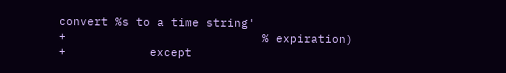convert %s to a time string'
+                            % expiration)
+            except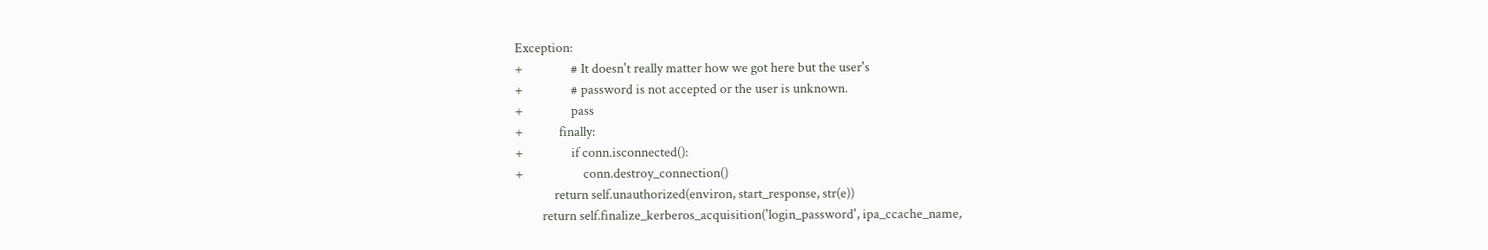Exception:
+                # It doesn't really matter how we got here but the user's
+                # password is not accepted or the user is unknown.
+                pass
+            finally:
+                if conn.isconnected():
+                    conn.destroy_connection()
             return self.unauthorized(environ, start_response, str(e))
         return self.finalize_kerberos_acquisition('login_password', ipa_ccache_name,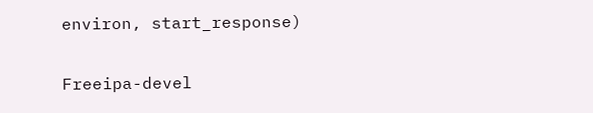environ, start_response)

Freeipa-devel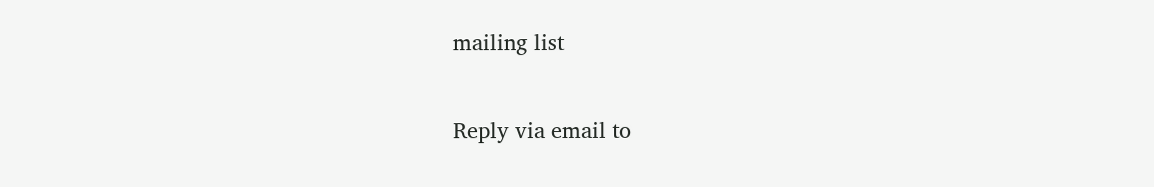mailing list

Reply via email to